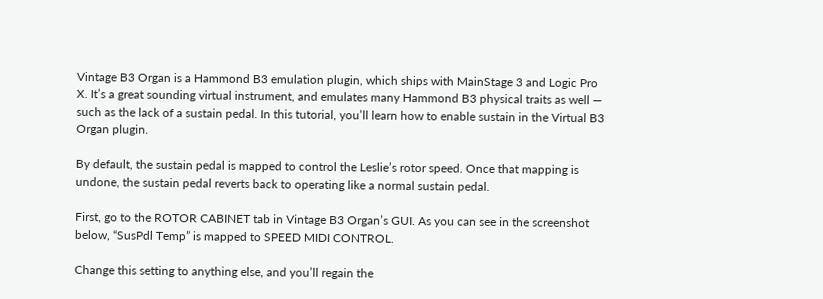Vintage B3 Organ is a Hammond B3 emulation plugin, which ships with MainStage 3 and Logic Pro X. It’s a great sounding virtual instrument, and emulates many Hammond B3 physical traits as well — such as the lack of a sustain pedal. In this tutorial, you’ll learn how to enable sustain in the Virtual B3 Organ plugin.

By default, the sustain pedal is mapped to control the Leslie’s rotor speed. Once that mapping is undone, the sustain pedal reverts back to operating like a normal sustain pedal.

First, go to the ROTOR CABINET tab in Vintage B3 Organ’s GUI. As you can see in the screenshot below, “SusPdl Temp” is mapped to SPEED MIDI CONTROL.

Change this setting to anything else, and you’ll regain the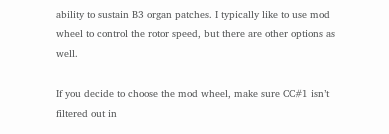ability to sustain B3 organ patches. I typically like to use mod wheel to control the rotor speed, but there are other options as well.

If you decide to choose the mod wheel, make sure CC#1 isn’t filtered out in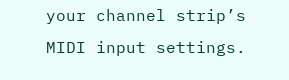your channel strip’s MIDI input settings.